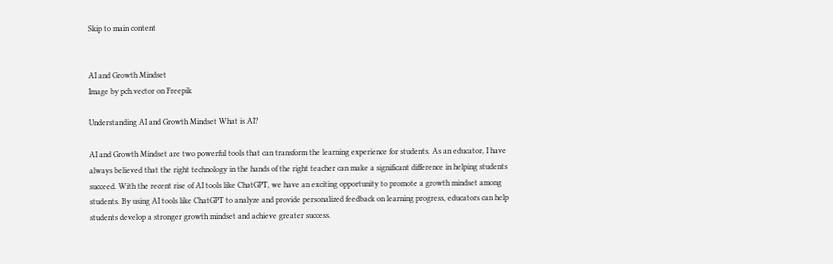Skip to main content


AI and Growth Mindset
Image by pch.vector on Freepik

Understanding AI and Growth Mindset What is AI?

AI and Growth Mindset are two powerful tools that can transform the learning experience for students. As an educator, I have always believed that the right technology in the hands of the right teacher can make a significant difference in helping students succeed. With the recent rise of AI tools like ChatGPT, we have an exciting opportunity to promote a growth mindset among students. By using AI tools like ChatGPT to analyze and provide personalized feedback on learning progress, educators can help students develop a stronger growth mindset and achieve greater success.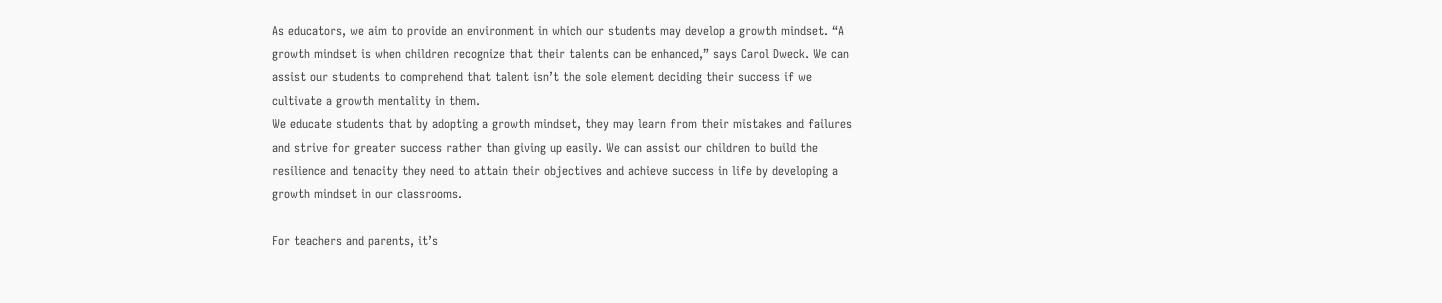As educators, we aim to provide an environment in which our students may develop a growth mindset. “A growth mindset is when children recognize that their talents can be enhanced,” says Carol Dweck. We can assist our students to comprehend that talent isn’t the sole element deciding their success if we cultivate a growth mentality in them.
We educate students that by adopting a growth mindset, they may learn from their mistakes and failures and strive for greater success rather than giving up easily. We can assist our children to build the resilience and tenacity they need to attain their objectives and achieve success in life by developing a growth mindset in our classrooms.

For teachers and parents, it’s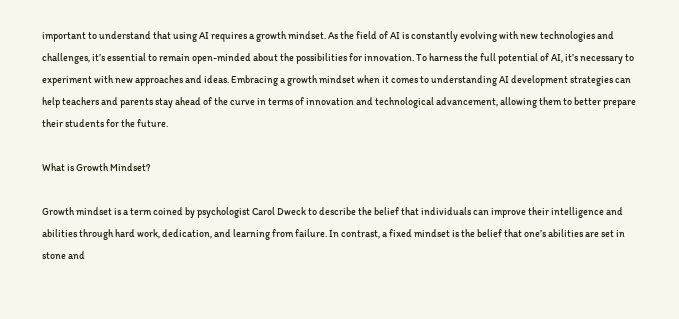important to understand that using AI requires a growth mindset. As the field of AI is constantly evolving with new technologies and challenges, it’s essential to remain open-minded about the possibilities for innovation. To harness the full potential of AI, it’s necessary to experiment with new approaches and ideas. Embracing a growth mindset when it comes to understanding AI development strategies can help teachers and parents stay ahead of the curve in terms of innovation and technological advancement, allowing them to better prepare their students for the future.

What is Growth Mindset?

Growth mindset is a term coined by psychologist Carol Dweck to describe the belief that individuals can improve their intelligence and abilities through hard work, dedication, and learning from failure. In contrast, a fixed mindset is the belief that one’s abilities are set in stone and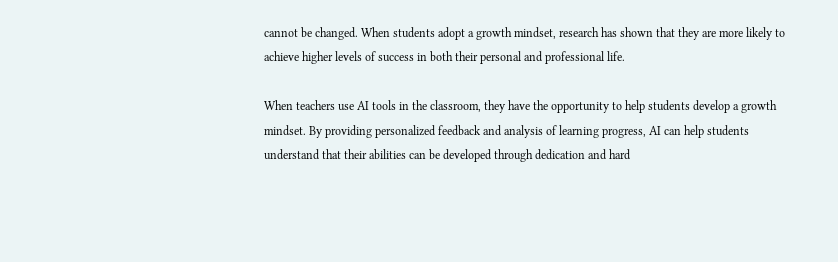cannot be changed. When students adopt a growth mindset, research has shown that they are more likely to achieve higher levels of success in both their personal and professional life.

When teachers use AI tools in the classroom, they have the opportunity to help students develop a growth mindset. By providing personalized feedback and analysis of learning progress, AI can help students understand that their abilities can be developed through dedication and hard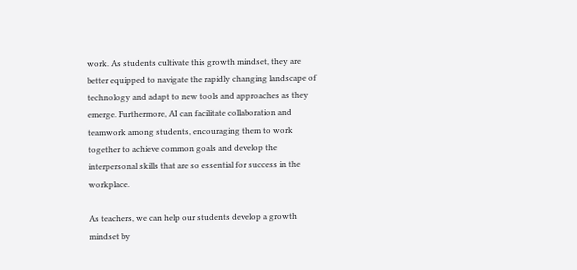work. As students cultivate this growth mindset, they are better equipped to navigate the rapidly changing landscape of technology and adapt to new tools and approaches as they emerge. Furthermore, AI can facilitate collaboration and teamwork among students, encouraging them to work together to achieve common goals and develop the interpersonal skills that are so essential for success in the workplace.

As teachers, we can help our students develop a growth mindset by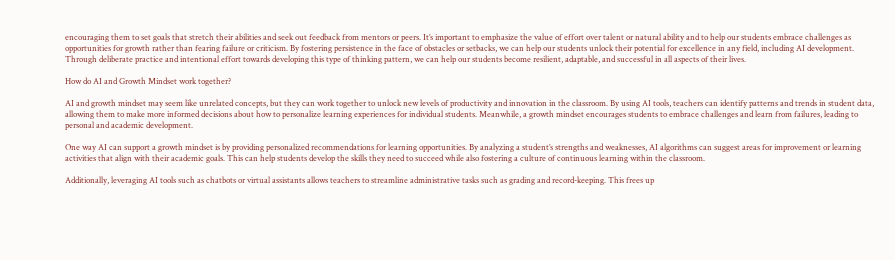encouraging them to set goals that stretch their abilities and seek out feedback from mentors or peers. It’s important to emphasize the value of effort over talent or natural ability and to help our students embrace challenges as opportunities for growth rather than fearing failure or criticism. By fostering persistence in the face of obstacles or setbacks, we can help our students unlock their potential for excellence in any field, including AI development. Through deliberate practice and intentional effort towards developing this type of thinking pattern, we can help our students become resilient, adaptable, and successful in all aspects of their lives.

How do AI and Growth Mindset work together?

AI and growth mindset may seem like unrelated concepts, but they can work together to unlock new levels of productivity and innovation in the classroom. By using AI tools, teachers can identify patterns and trends in student data, allowing them to make more informed decisions about how to personalize learning experiences for individual students. Meanwhile, a growth mindset encourages students to embrace challenges and learn from failures, leading to personal and academic development.

One way AI can support a growth mindset is by providing personalized recommendations for learning opportunities. By analyzing a student’s strengths and weaknesses, AI algorithms can suggest areas for improvement or learning activities that align with their academic goals. This can help students develop the skills they need to succeed while also fostering a culture of continuous learning within the classroom.

Additionally, leveraging AI tools such as chatbots or virtual assistants allows teachers to streamline administrative tasks such as grading and record-keeping. This frees up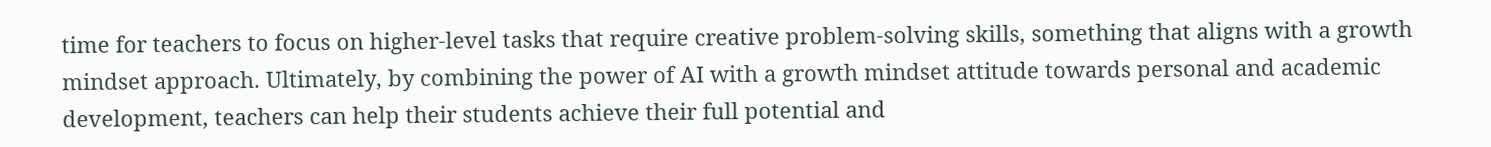time for teachers to focus on higher-level tasks that require creative problem-solving skills, something that aligns with a growth mindset approach. Ultimately, by combining the power of AI with a growth mindset attitude towards personal and academic development, teachers can help their students achieve their full potential and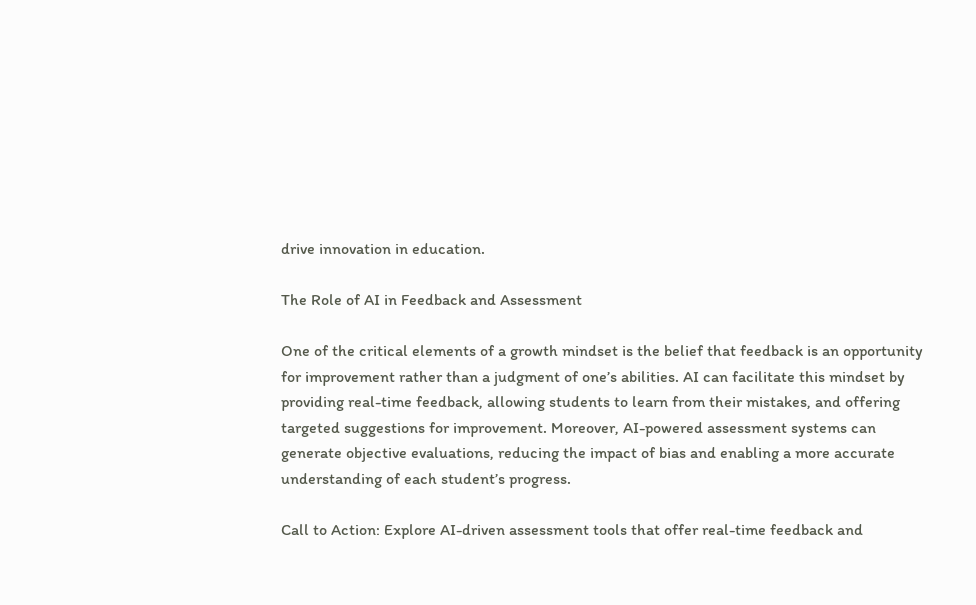drive innovation in education.

The Role of AI in Feedback and Assessment

One of the critical elements of a growth mindset is the belief that feedback is an opportunity for improvement rather than a judgment of one’s abilities. AI can facilitate this mindset by providing real-time feedback, allowing students to learn from their mistakes, and offering targeted suggestions for improvement. Moreover, AI-powered assessment systems can generate objective evaluations, reducing the impact of bias and enabling a more accurate understanding of each student’s progress.

Call to Action: Explore AI-driven assessment tools that offer real-time feedback and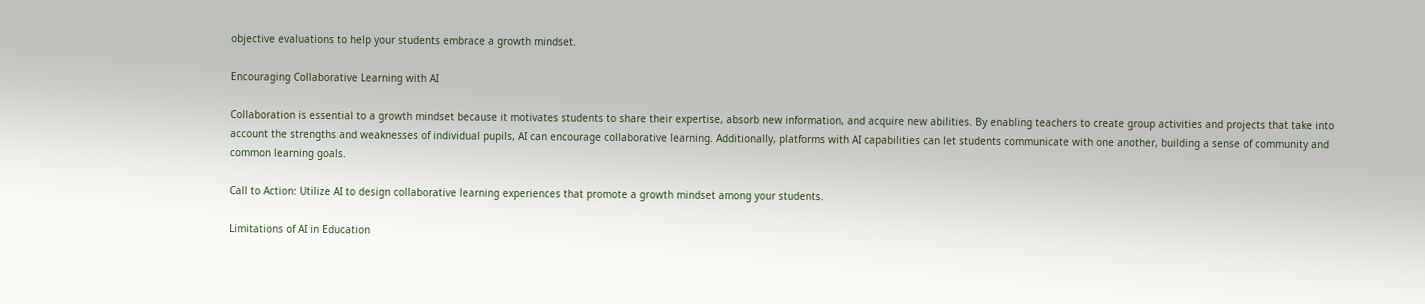objective evaluations to help your students embrace a growth mindset.

Encouraging Collaborative Learning with AI

Collaboration is essential to a growth mindset because it motivates students to share their expertise, absorb new information, and acquire new abilities. By enabling teachers to create group activities and projects that take into account the strengths and weaknesses of individual pupils, AI can encourage collaborative learning. Additionally, platforms with AI capabilities can let students communicate with one another, building a sense of community and common learning goals.

Call to Action: Utilize AI to design collaborative learning experiences that promote a growth mindset among your students.

Limitations of AI in Education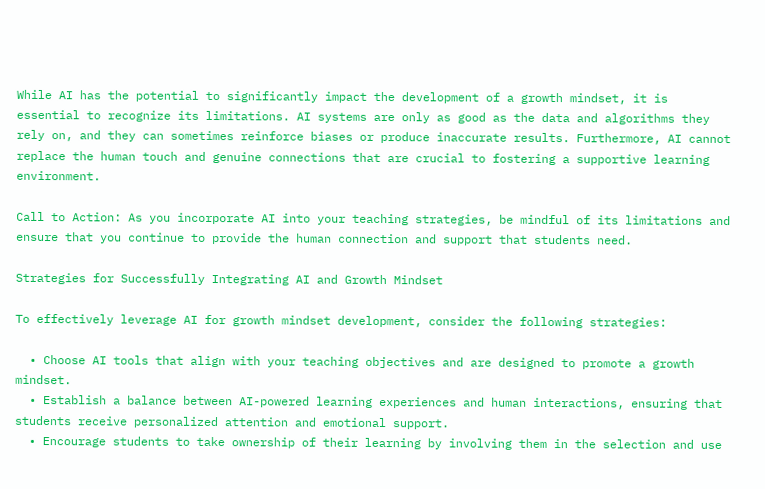While AI has the potential to significantly impact the development of a growth mindset, it is essential to recognize its limitations. AI systems are only as good as the data and algorithms they rely on, and they can sometimes reinforce biases or produce inaccurate results. Furthermore, AI cannot replace the human touch and genuine connections that are crucial to fostering a supportive learning environment.

Call to Action: As you incorporate AI into your teaching strategies, be mindful of its limitations and ensure that you continue to provide the human connection and support that students need.

Strategies for Successfully Integrating AI and Growth Mindset

To effectively leverage AI for growth mindset development, consider the following strategies:

  • Choose AI tools that align with your teaching objectives and are designed to promote a growth mindset.
  • Establish a balance between AI-powered learning experiences and human interactions, ensuring that students receive personalized attention and emotional support.
  • Encourage students to take ownership of their learning by involving them in the selection and use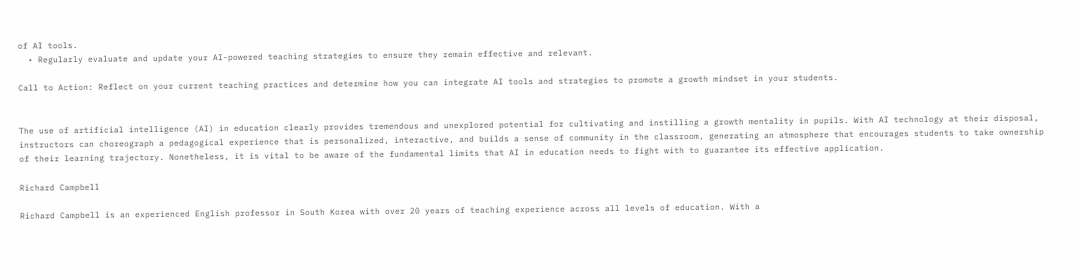of AI tools.
  • Regularly evaluate and update your AI-powered teaching strategies to ensure they remain effective and relevant.

Call to Action: Reflect on your current teaching practices and determine how you can integrate AI tools and strategies to promote a growth mindset in your students.


The use of artificial intelligence (AI) in education clearly provides tremendous and unexplored potential for cultivating and instilling a growth mentality in pupils. With AI technology at their disposal, instructors can choreograph a pedagogical experience that is personalized, interactive, and builds a sense of community in the classroom, generating an atmosphere that encourages students to take ownership of their learning trajectory. Nonetheless, it is vital to be aware of the fundamental limits that AI in education needs to fight with to guarantee its effective application.

Richard Campbell

Richard Campbell is an experienced English professor in South Korea with over 20 years of teaching experience across all levels of education. With a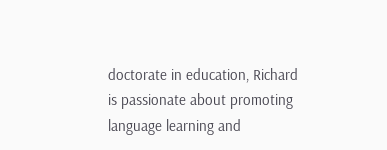doctorate in education, Richard is passionate about promoting language learning and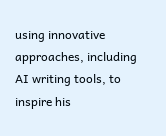using innovative approaches, including AI writing tools, to inspire his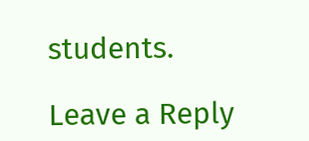students.

Leave a Reply